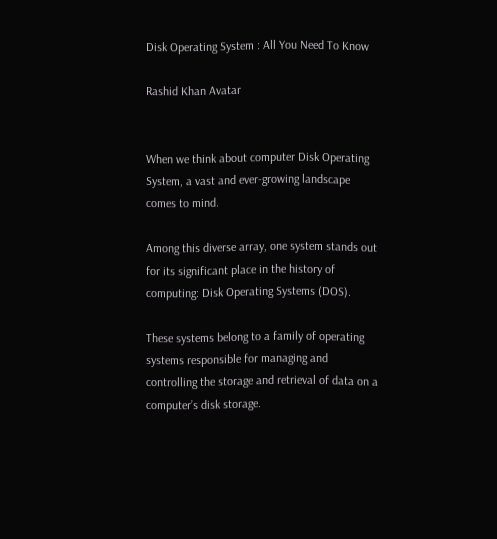Disk Operating System : All You Need To Know

Rashid Khan Avatar


When we think about computer Disk Operating System, a vast and ever-growing landscape comes to mind.

Among this diverse array, one system stands out for its significant place in the history of computing: Disk Operating Systems (DOS).

These systems belong to a family of operating systems responsible for managing and controlling the storage and retrieval of data on a computer’s disk storage.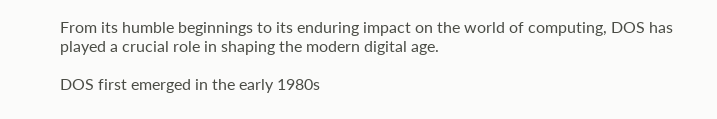From its humble beginnings to its enduring impact on the world of computing, DOS has played a crucial role in shaping the modern digital age.

DOS first emerged in the early 1980s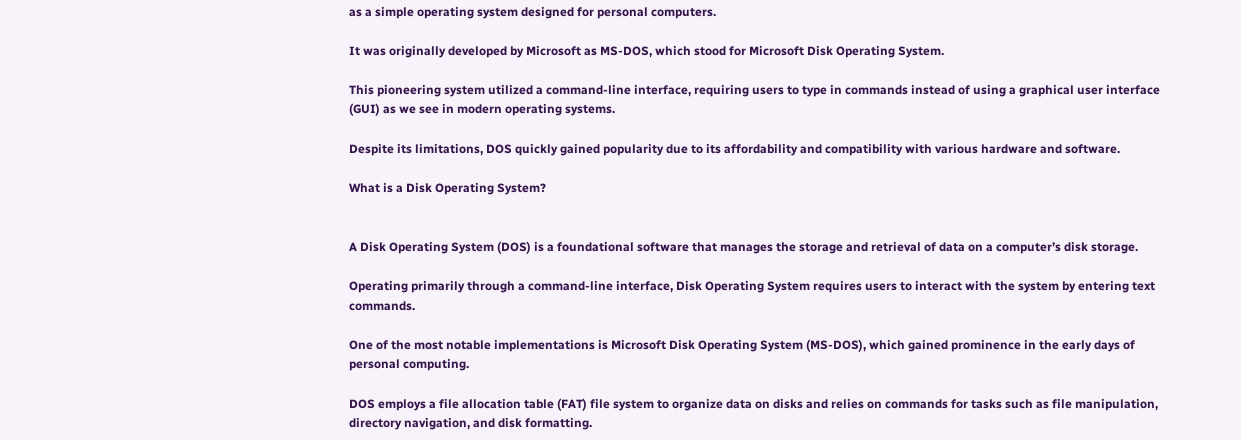as a simple operating system designed for personal computers.

It was originally developed by Microsoft as MS-DOS, which stood for Microsoft Disk Operating System.

This pioneering system utilized a command-line interface, requiring users to type in commands instead of using a graphical user interface (GUI) as we see in modern operating systems.

Despite its limitations, DOS quickly gained popularity due to its affordability and compatibility with various hardware and software.

What is a Disk Operating System?


A Disk Operating System (DOS) is a foundational software that manages the storage and retrieval of data on a computer’s disk storage.

Operating primarily through a command-line interface, Disk Operating System requires users to interact with the system by entering text commands.

One of the most notable implementations is Microsoft Disk Operating System (MS-DOS), which gained prominence in the early days of personal computing.

DOS employs a file allocation table (FAT) file system to organize data on disks and relies on commands for tasks such as file manipulation, directory navigation, and disk formatting.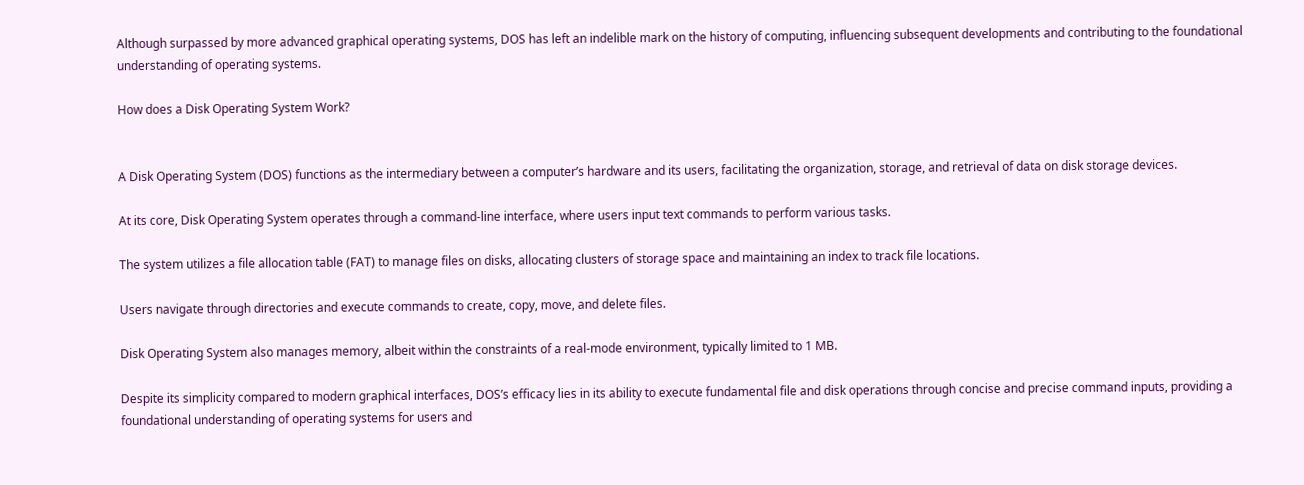Although surpassed by more advanced graphical operating systems, DOS has left an indelible mark on the history of computing, influencing subsequent developments and contributing to the foundational understanding of operating systems.

How does a Disk Operating System Work?


A Disk Operating System (DOS) functions as the intermediary between a computer’s hardware and its users, facilitating the organization, storage, and retrieval of data on disk storage devices.

At its core, Disk Operating System operates through a command-line interface, where users input text commands to perform various tasks.

The system utilizes a file allocation table (FAT) to manage files on disks, allocating clusters of storage space and maintaining an index to track file locations.

Users navigate through directories and execute commands to create, copy, move, and delete files.

Disk Operating System also manages memory, albeit within the constraints of a real-mode environment, typically limited to 1 MB.

Despite its simplicity compared to modern graphical interfaces, DOS’s efficacy lies in its ability to execute fundamental file and disk operations through concise and precise command inputs, providing a foundational understanding of operating systems for users and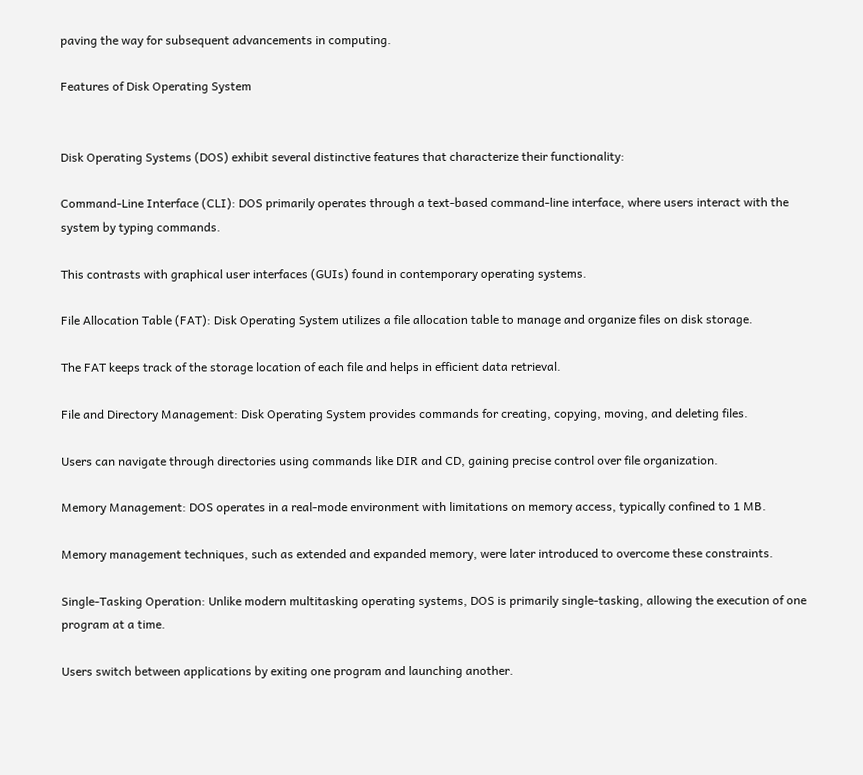paving the way for subsequent advancements in computing.

Features of Disk Operating System


Disk Operating Systems (DOS) exhibit several distinctive features that characterize their functionality:

Command-Line Interface (CLI): DOS primarily operates through a text-based command-line interface, where users interact with the system by typing commands.

This contrasts with graphical user interfaces (GUIs) found in contemporary operating systems.

File Allocation Table (FAT): Disk Operating System utilizes a file allocation table to manage and organize files on disk storage.

The FAT keeps track of the storage location of each file and helps in efficient data retrieval.

File and Directory Management: Disk Operating System provides commands for creating, copying, moving, and deleting files.

Users can navigate through directories using commands like DIR and CD, gaining precise control over file organization.

Memory Management: DOS operates in a real-mode environment with limitations on memory access, typically confined to 1 MB.

Memory management techniques, such as extended and expanded memory, were later introduced to overcome these constraints.

Single-Tasking Operation: Unlike modern multitasking operating systems, DOS is primarily single-tasking, allowing the execution of one program at a time.

Users switch between applications by exiting one program and launching another.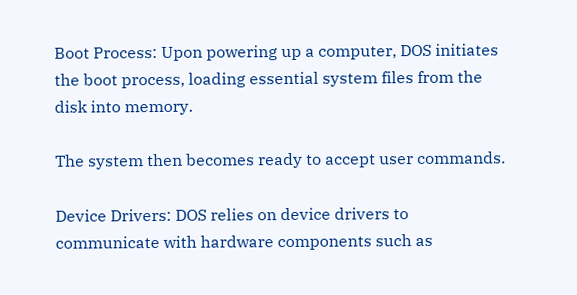Boot Process: Upon powering up a computer, DOS initiates the boot process, loading essential system files from the disk into memory.

The system then becomes ready to accept user commands.

Device Drivers: DOS relies on device drivers to communicate with hardware components such as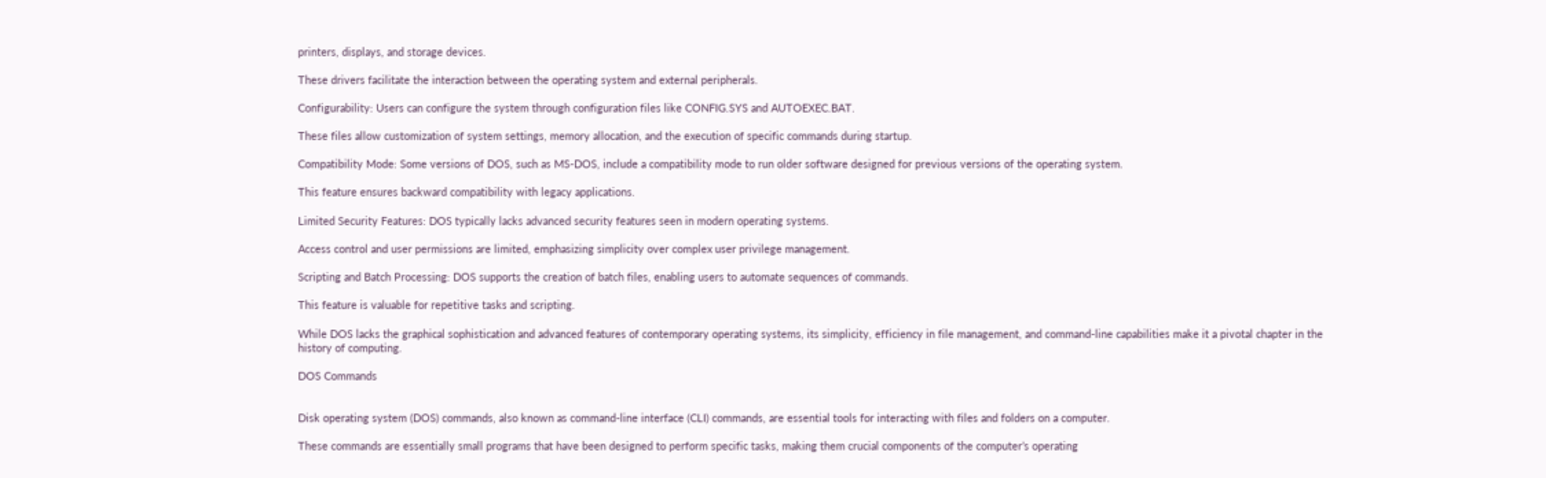printers, displays, and storage devices.

These drivers facilitate the interaction between the operating system and external peripherals.

Configurability: Users can configure the system through configuration files like CONFIG.SYS and AUTOEXEC.BAT.

These files allow customization of system settings, memory allocation, and the execution of specific commands during startup.

Compatibility Mode: Some versions of DOS, such as MS-DOS, include a compatibility mode to run older software designed for previous versions of the operating system.

This feature ensures backward compatibility with legacy applications.

Limited Security Features: DOS typically lacks advanced security features seen in modern operating systems.

Access control and user permissions are limited, emphasizing simplicity over complex user privilege management.

Scripting and Batch Processing: DOS supports the creation of batch files, enabling users to automate sequences of commands.

This feature is valuable for repetitive tasks and scripting.

While DOS lacks the graphical sophistication and advanced features of contemporary operating systems, its simplicity, efficiency in file management, and command-line capabilities make it a pivotal chapter in the history of computing.

DOS Commands


Disk operating system (DOS) commands, also known as command-line interface (CLI) commands, are essential tools for interacting with files and folders on a computer.

These commands are essentially small programs that have been designed to perform specific tasks, making them crucial components of the computer’s operating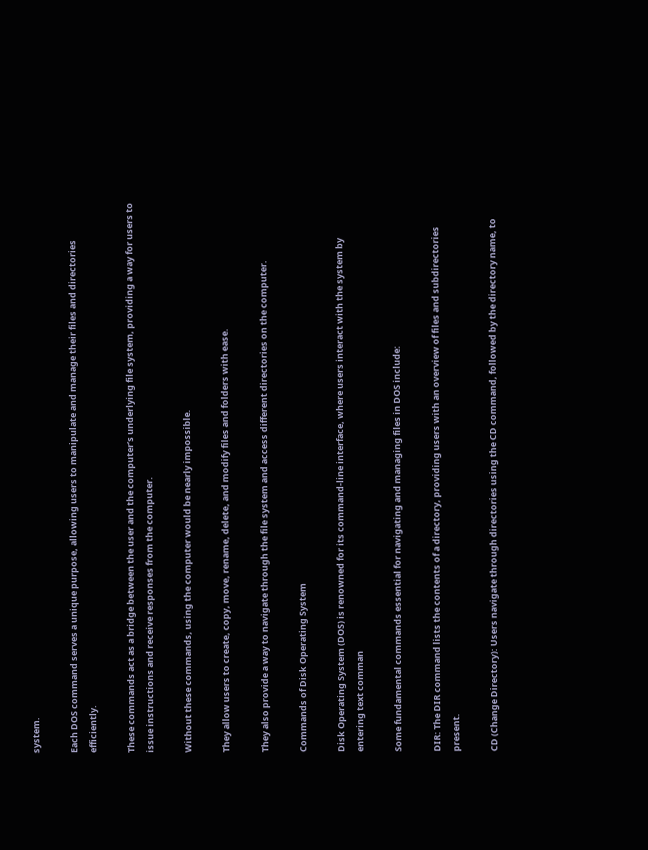system.

Each DOS command serves a unique purpose, allowing users to manipulate and manage their files and directories efficiently.

These commands act as a bridge between the user and the computer’s underlying file system, providing a way for users to issue instructions and receive responses from the computer.

Without these commands, using the computer would be nearly impossible.

They allow users to create, copy, move, rename, delete, and modify files and folders with ease.

They also provide a way to navigate through the file system and access different directories on the computer.

Commands of Disk Operating System

Disk Operating System (DOS) is renowned for its command-line interface, where users interact with the system by entering text comman

Some fundamental commands essential for navigating and managing files in DOS include:

DIR: The DIR command lists the contents of a directory, providing users with an overview of files and subdirectories present.

CD (Change Directory): Users navigate through directories using the CD command, followed by the directory name, to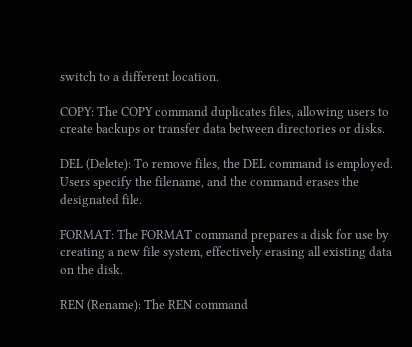switch to a different location.

COPY: The COPY command duplicates files, allowing users to create backups or transfer data between directories or disks.

DEL (Delete): To remove files, the DEL command is employed. Users specify the filename, and the command erases the designated file.

FORMAT: The FORMAT command prepares a disk for use by creating a new file system, effectively erasing all existing data on the disk.

REN (Rename): The REN command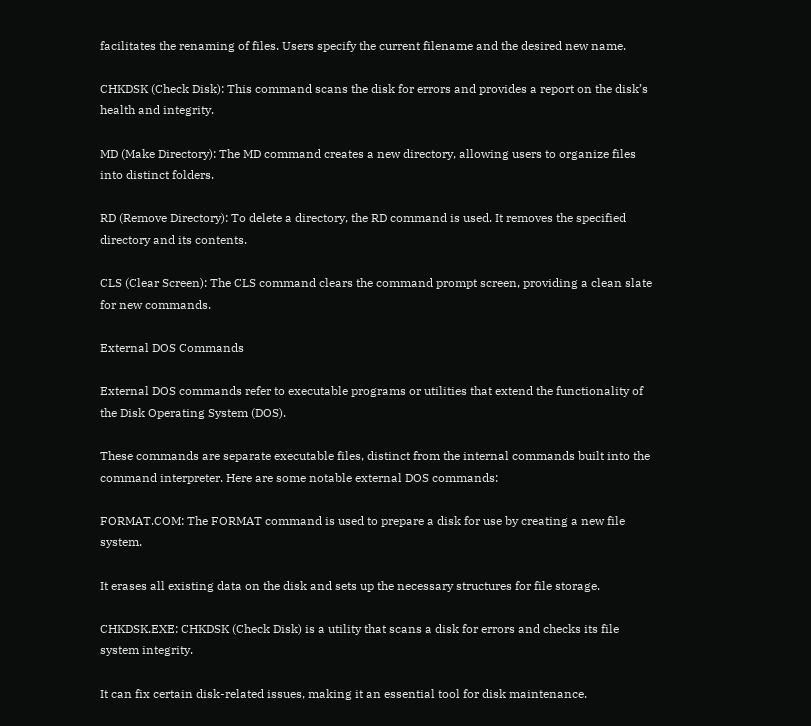facilitates the renaming of files. Users specify the current filename and the desired new name.

CHKDSK (Check Disk): This command scans the disk for errors and provides a report on the disk’s health and integrity.

MD (Make Directory): The MD command creates a new directory, allowing users to organize files into distinct folders.

RD (Remove Directory): To delete a directory, the RD command is used. It removes the specified directory and its contents.

CLS (Clear Screen): The CLS command clears the command prompt screen, providing a clean slate for new commands.

External DOS Commands

External DOS commands refer to executable programs or utilities that extend the functionality of the Disk Operating System (DOS).

These commands are separate executable files, distinct from the internal commands built into the command interpreter. Here are some notable external DOS commands:

FORMAT.COM: The FORMAT command is used to prepare a disk for use by creating a new file system.

It erases all existing data on the disk and sets up the necessary structures for file storage.

CHKDSK.EXE: CHKDSK (Check Disk) is a utility that scans a disk for errors and checks its file system integrity.

It can fix certain disk-related issues, making it an essential tool for disk maintenance.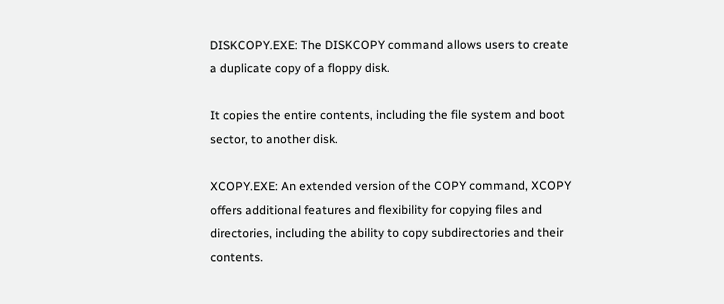DISKCOPY.EXE: The DISKCOPY command allows users to create a duplicate copy of a floppy disk.

It copies the entire contents, including the file system and boot sector, to another disk.

XCOPY.EXE: An extended version of the COPY command, XCOPY offers additional features and flexibility for copying files and directories, including the ability to copy subdirectories and their contents.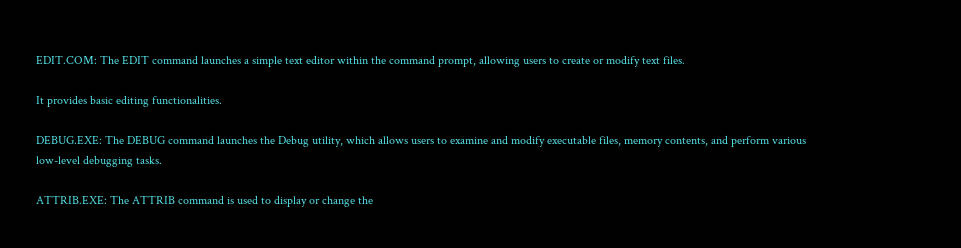EDIT.COM: The EDIT command launches a simple text editor within the command prompt, allowing users to create or modify text files.

It provides basic editing functionalities.

DEBUG.EXE: The DEBUG command launches the Debug utility, which allows users to examine and modify executable files, memory contents, and perform various low-level debugging tasks.

ATTRIB.EXE: The ATTRIB command is used to display or change the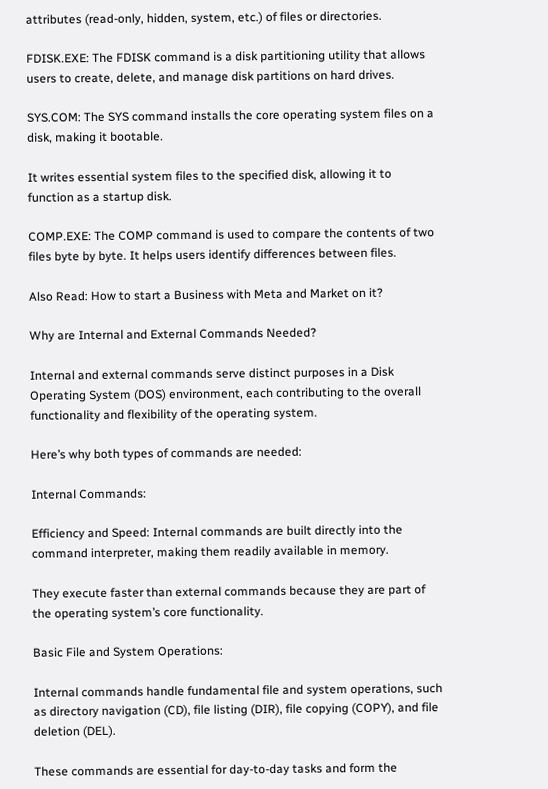attributes (read-only, hidden, system, etc.) of files or directories.

FDISK.EXE: The FDISK command is a disk partitioning utility that allows users to create, delete, and manage disk partitions on hard drives.

SYS.COM: The SYS command installs the core operating system files on a disk, making it bootable.

It writes essential system files to the specified disk, allowing it to function as a startup disk.

COMP.EXE: The COMP command is used to compare the contents of two files byte by byte. It helps users identify differences between files.

Also Read: How to start a Business with Meta and Market on it?

Why are Internal and External Commands Needed?

Internal and external commands serve distinct purposes in a Disk Operating System (DOS) environment, each contributing to the overall functionality and flexibility of the operating system.

Here’s why both types of commands are needed:

Internal Commands:

Efficiency and Speed: Internal commands are built directly into the command interpreter, making them readily available in memory.

They execute faster than external commands because they are part of the operating system’s core functionality.

Basic File and System Operations:

Internal commands handle fundamental file and system operations, such as directory navigation (CD), file listing (DIR), file copying (COPY), and file deletion (DEL).

These commands are essential for day-to-day tasks and form the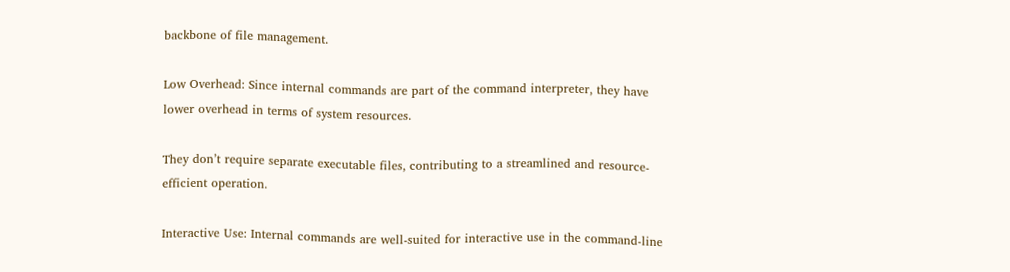backbone of file management.

Low Overhead: Since internal commands are part of the command interpreter, they have lower overhead in terms of system resources.

They don’t require separate executable files, contributing to a streamlined and resource-efficient operation.

Interactive Use: Internal commands are well-suited for interactive use in the command-line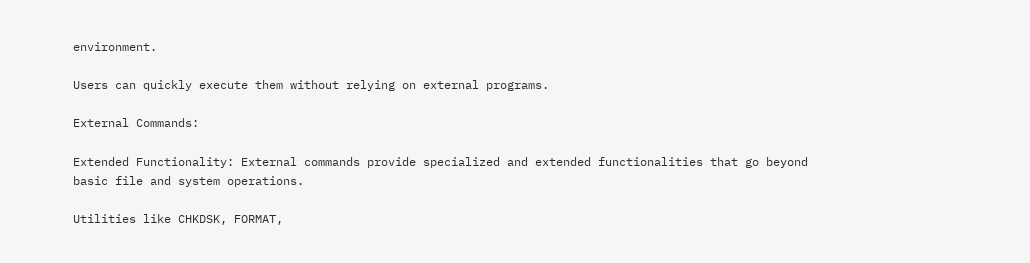environment.

Users can quickly execute them without relying on external programs.

External Commands:

Extended Functionality: External commands provide specialized and extended functionalities that go beyond basic file and system operations.

Utilities like CHKDSK, FORMAT,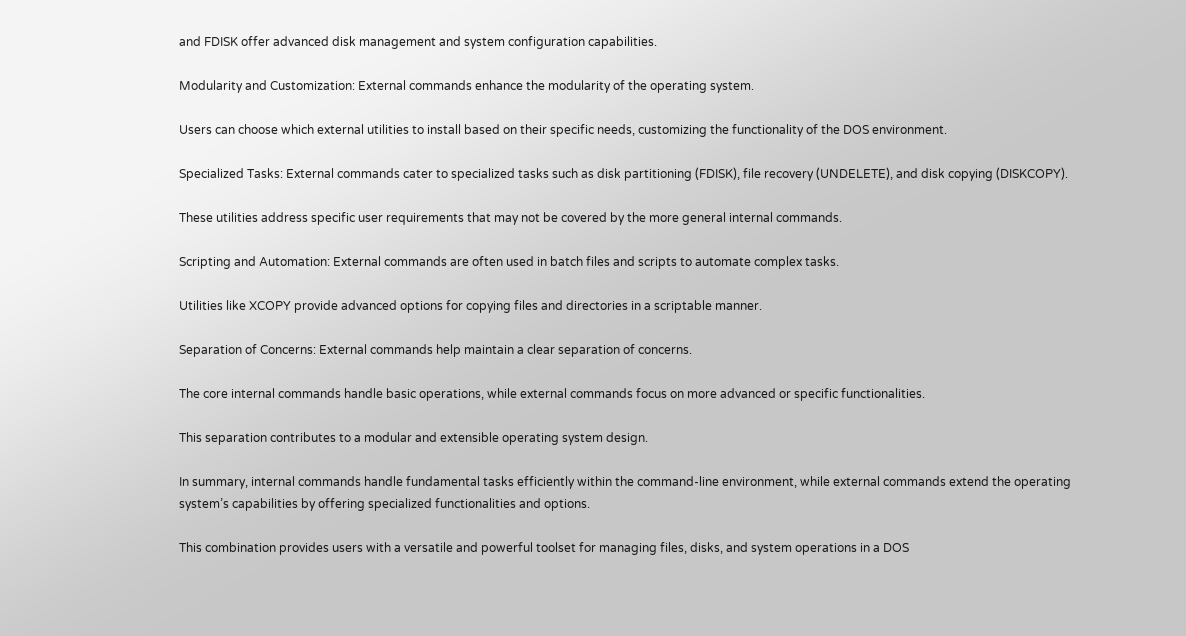and FDISK offer advanced disk management and system configuration capabilities.

Modularity and Customization: External commands enhance the modularity of the operating system.

Users can choose which external utilities to install based on their specific needs, customizing the functionality of the DOS environment.

Specialized Tasks: External commands cater to specialized tasks such as disk partitioning (FDISK), file recovery (UNDELETE), and disk copying (DISKCOPY).

These utilities address specific user requirements that may not be covered by the more general internal commands.

Scripting and Automation: External commands are often used in batch files and scripts to automate complex tasks.

Utilities like XCOPY provide advanced options for copying files and directories in a scriptable manner.

Separation of Concerns: External commands help maintain a clear separation of concerns.

The core internal commands handle basic operations, while external commands focus on more advanced or specific functionalities.

This separation contributes to a modular and extensible operating system design.

In summary, internal commands handle fundamental tasks efficiently within the command-line environment, while external commands extend the operating system’s capabilities by offering specialized functionalities and options.

This combination provides users with a versatile and powerful toolset for managing files, disks, and system operations in a DOS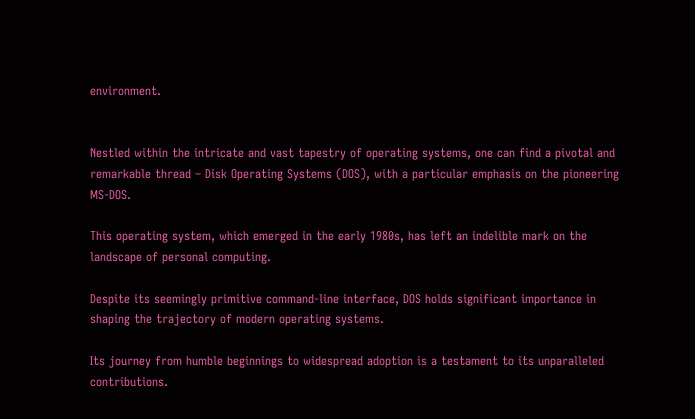environment.


Nestled within the intricate and vast tapestry of operating systems, one can find a pivotal and remarkable thread – Disk Operating Systems (DOS), with a particular emphasis on the pioneering MS-DOS.

This operating system, which emerged in the early 1980s, has left an indelible mark on the landscape of personal computing.

Despite its seemingly primitive command-line interface, DOS holds significant importance in shaping the trajectory of modern operating systems.

Its journey from humble beginnings to widespread adoption is a testament to its unparalleled contributions.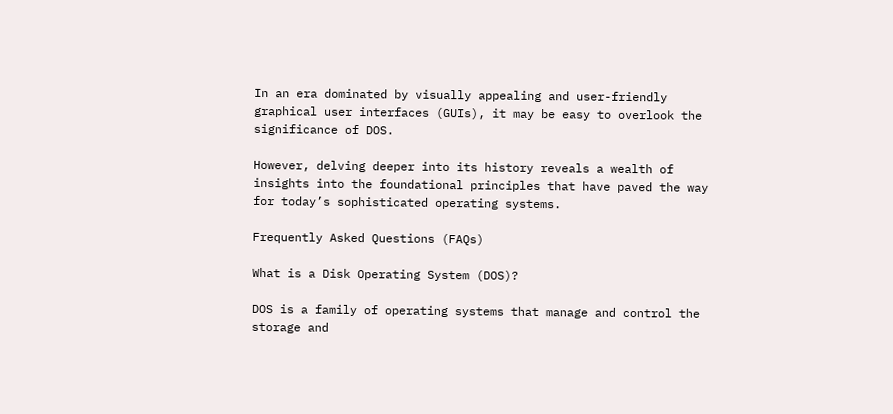In an era dominated by visually appealing and user-friendly graphical user interfaces (GUIs), it may be easy to overlook the significance of DOS.

However, delving deeper into its history reveals a wealth of insights into the foundational principles that have paved the way for today’s sophisticated operating systems.

Frequently Asked Questions (FAQs)

What is a Disk Operating System (DOS)?

DOS is a family of operating systems that manage and control the storage and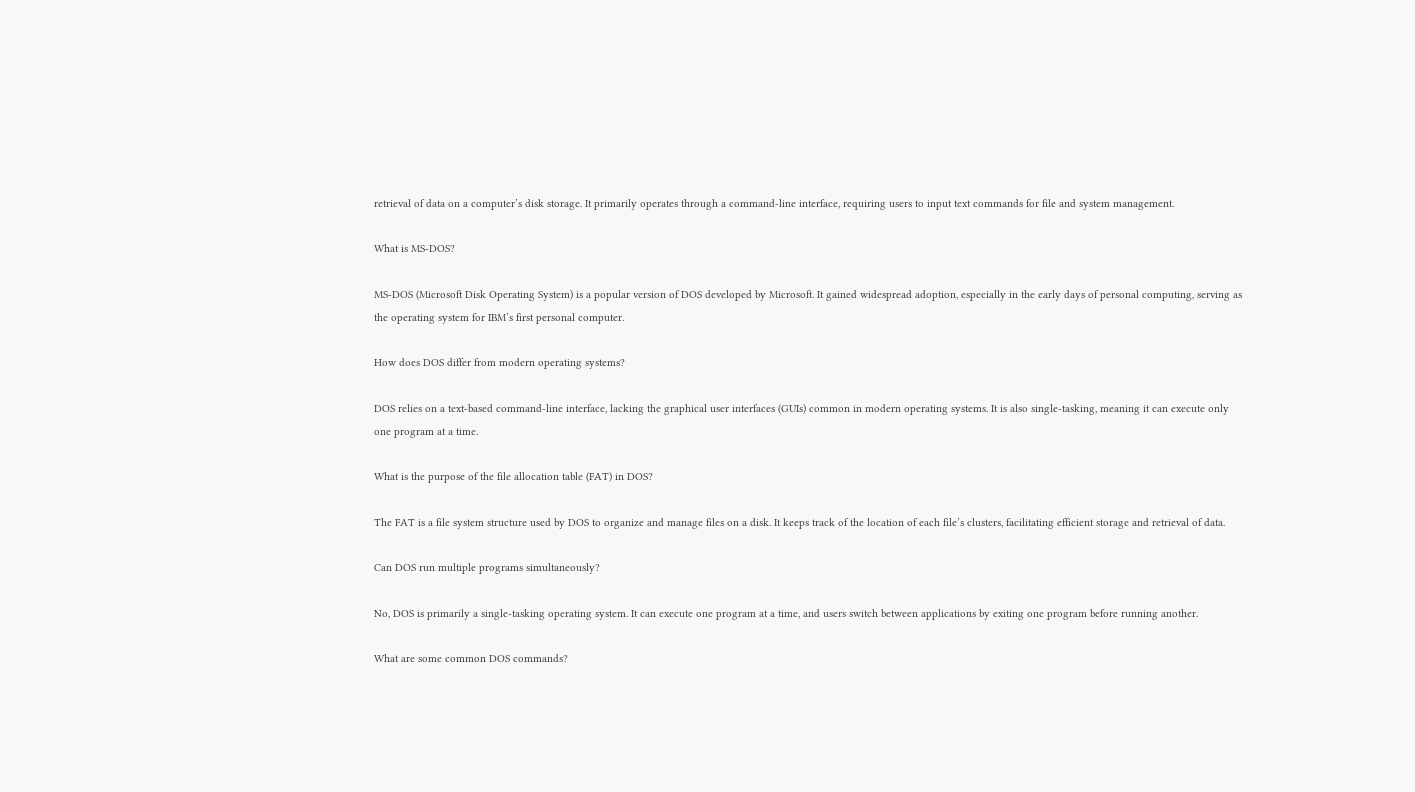retrieval of data on a computer’s disk storage. It primarily operates through a command-line interface, requiring users to input text commands for file and system management.

What is MS-DOS?

MS-DOS (Microsoft Disk Operating System) is a popular version of DOS developed by Microsoft. It gained widespread adoption, especially in the early days of personal computing, serving as the operating system for IBM’s first personal computer.

How does DOS differ from modern operating systems?

DOS relies on a text-based command-line interface, lacking the graphical user interfaces (GUIs) common in modern operating systems. It is also single-tasking, meaning it can execute only one program at a time.

What is the purpose of the file allocation table (FAT) in DOS?

The FAT is a file system structure used by DOS to organize and manage files on a disk. It keeps track of the location of each file’s clusters, facilitating efficient storage and retrieval of data.

Can DOS run multiple programs simultaneously?

No, DOS is primarily a single-tasking operating system. It can execute one program at a time, and users switch between applications by exiting one program before running another.

What are some common DOS commands?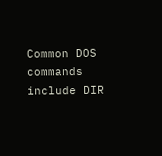Common DOS commands include DIR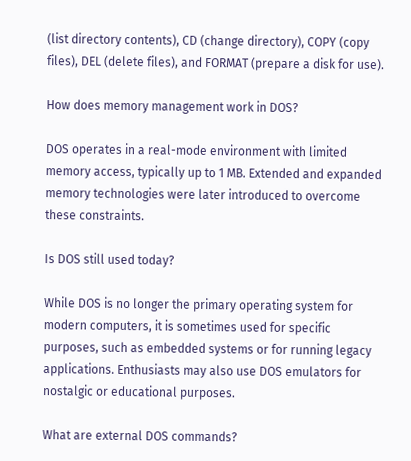(list directory contents), CD (change directory), COPY (copy files), DEL (delete files), and FORMAT (prepare a disk for use).

How does memory management work in DOS?

DOS operates in a real-mode environment with limited memory access, typically up to 1 MB. Extended and expanded memory technologies were later introduced to overcome these constraints.

Is DOS still used today?

While DOS is no longer the primary operating system for modern computers, it is sometimes used for specific purposes, such as embedded systems or for running legacy applications. Enthusiasts may also use DOS emulators for nostalgic or educational purposes.

What are external DOS commands?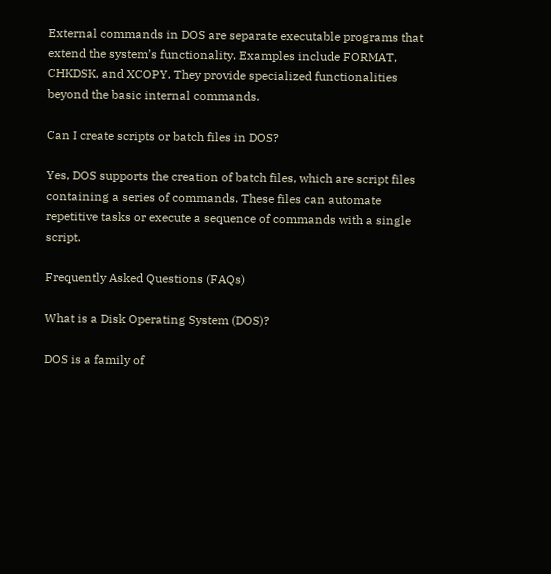External commands in DOS are separate executable programs that extend the system’s functionality. Examples include FORMAT, CHKDSK, and XCOPY. They provide specialized functionalities beyond the basic internal commands.

Can I create scripts or batch files in DOS?

Yes, DOS supports the creation of batch files, which are script files containing a series of commands. These files can automate repetitive tasks or execute a sequence of commands with a single script.

Frequently Asked Questions (FAQs)

What is a Disk Operating System (DOS)?

DOS is a family of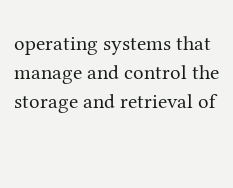operating systems that manage and control the storage and retrieval of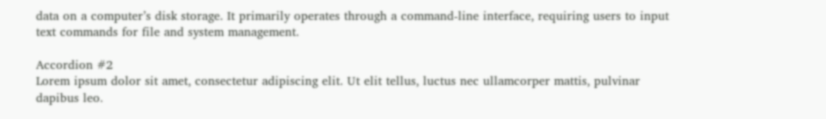data on a computer’s disk storage. It primarily operates through a command-line interface, requiring users to input text commands for file and system management.

Accordion #2
Lorem ipsum dolor sit amet, consectetur adipiscing elit. Ut elit tellus, luctus nec ullamcorper mattis, pulvinar dapibus leo.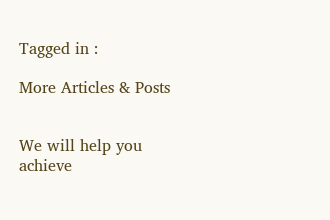Tagged in :

More Articles & Posts


We will help you achieve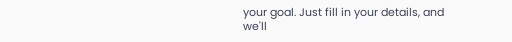your goal. Just fill in your details, and we'll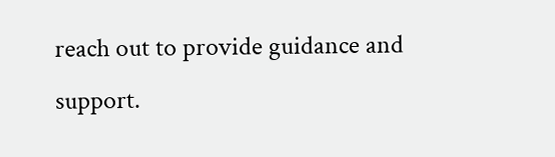reach out to provide guidance and support.